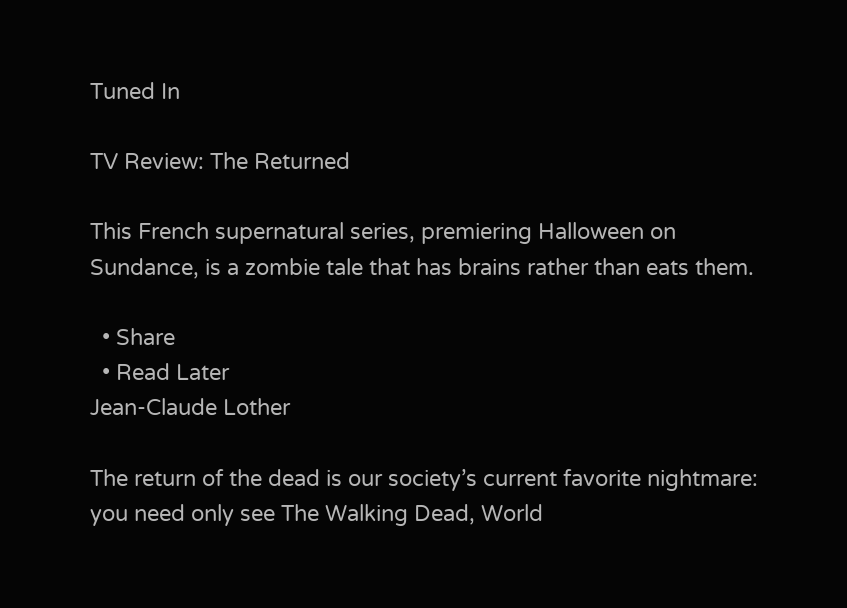Tuned In

TV Review: The Returned

This French supernatural series, premiering Halloween on Sundance, is a zombie tale that has brains rather than eats them.

  • Share
  • Read Later
Jean-Claude Lother

The return of the dead is our society’s current favorite nightmare: you need only see The Walking Dead, World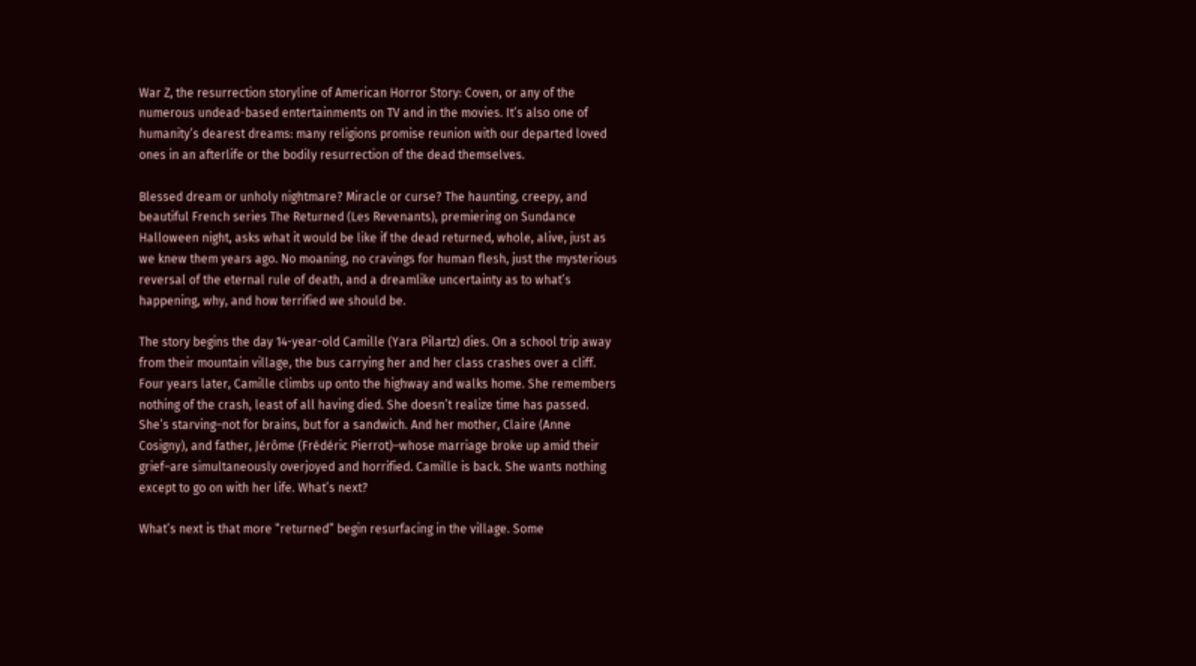War Z, the resurrection storyline of American Horror Story: Coven, or any of the numerous undead-based entertainments on TV and in the movies. It’s also one of humanity’s dearest dreams: many religions promise reunion with our departed loved ones in an afterlife or the bodily resurrection of the dead themselves.

Blessed dream or unholy nightmare? Miracle or curse? The haunting, creepy, and beautiful French series The Returned (Les Revenants), premiering on Sundance Halloween night, asks what it would be like if the dead returned, whole, alive, just as we knew them years ago. No moaning, no cravings for human flesh, just the mysterious reversal of the eternal rule of death, and a dreamlike uncertainty as to what’s happening, why, and how terrified we should be.

The story begins the day 14-year-old Camille (Yara Pilartz) dies. On a school trip away from their mountain village, the bus carrying her and her class crashes over a cliff. Four years later, Camille climbs up onto the highway and walks home. She remembers nothing of the crash, least of all having died. She doesn’t realize time has passed. She’s starving–not for brains, but for a sandwich. And her mother, Claire (Anne Cosigny), and father, Jérôme (Frédéric Pierrot)–whose marriage broke up amid their grief–are simultaneously overjoyed and horrified. Camille is back. She wants nothing except to go on with her life. What’s next?

What’s next is that more “returned” begin resurfacing in the village. Some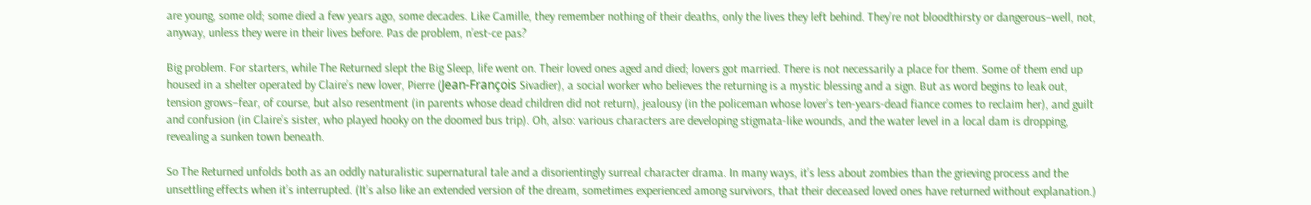are young, some old; some died a few years ago, some decades. Like Camille, they remember nothing of their deaths, only the lives they left behind. They’re not bloodthirsty or dangerous–well, not, anyway, unless they were in their lives before. Pas de problem, n’est-ce pas?

Big problem. For starters, while The Returned slept the Big Sleep, life went on. Their loved ones aged and died; lovers got married. There is not necessarily a place for them. Some of them end up housed in a shelter operated by Claire’s new lover, Pierre (Jean-François Sivadier), a social worker who believes the returning is a mystic blessing and a sign. But as word begins to leak out, tension grows–fear, of course, but also resentment (in parents whose dead children did not return), jealousy (in the policeman whose lover’s ten-years-dead fiance comes to reclaim her), and guilt and confusion (in Claire’s sister, who played hooky on the doomed bus trip). Oh, also: various characters are developing stigmata-like wounds, and the water level in a local dam is dropping, revealing a sunken town beneath.

So The Returned unfolds both as an oddly naturalistic supernatural tale and a disorientingly surreal character drama. In many ways, it’s less about zombies than the grieving process and the unsettling effects when it’s interrupted. (It’s also like an extended version of the dream, sometimes experienced among survivors, that their deceased loved ones have returned without explanation.)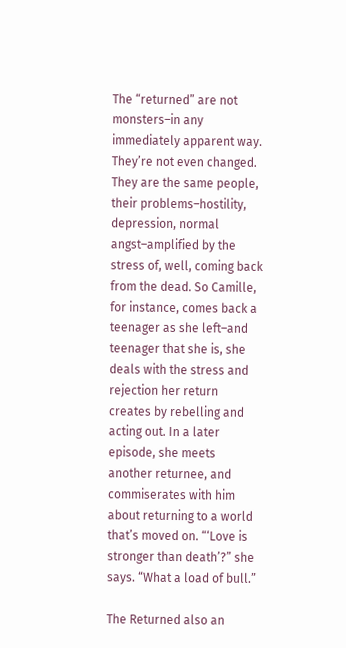The “returned” are not monsters–in any immediately apparent way. They’re not even changed. They are the same people, their problems–hostility, depression, normal angst–amplified by the stress of, well, coming back from the dead. So Camille, for instance, comes back a teenager as she left–and teenager that she is, she deals with the stress and rejection her return creates by rebelling and acting out. In a later episode, she meets another returnee, and commiserates with him about returning to a world that’s moved on. “‘Love is stronger than death’?” she says. “What a load of bull.”

The Returned also an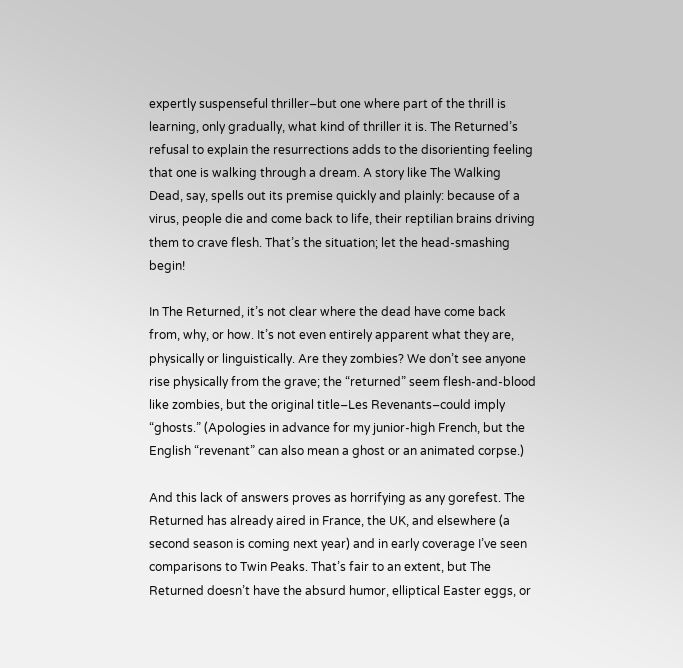expertly suspenseful thriller–but one where part of the thrill is learning, only gradually, what kind of thriller it is. The Returned’s refusal to explain the resurrections adds to the disorienting feeling that one is walking through a dream. A story like The Walking Dead, say, spells out its premise quickly and plainly: because of a virus, people die and come back to life, their reptilian brains driving them to crave flesh. That’s the situation; let the head-smashing begin!

In The Returned, it’s not clear where the dead have come back from, why, or how. It’s not even entirely apparent what they are, physically or linguistically. Are they zombies? We don’t see anyone rise physically from the grave; the “returned” seem flesh-and-blood like zombies, but the original title–Les Revenants–could imply “ghosts.” (Apologies in advance for my junior-high French, but the English “revenant” can also mean a ghost or an animated corpse.)

And this lack of answers proves as horrifying as any gorefest. The Returned has already aired in France, the UK, and elsewhere (a second season is coming next year) and in early coverage I’ve seen comparisons to Twin Peaks. That’s fair to an extent, but The Returned doesn’t have the absurd humor, elliptical Easter eggs, or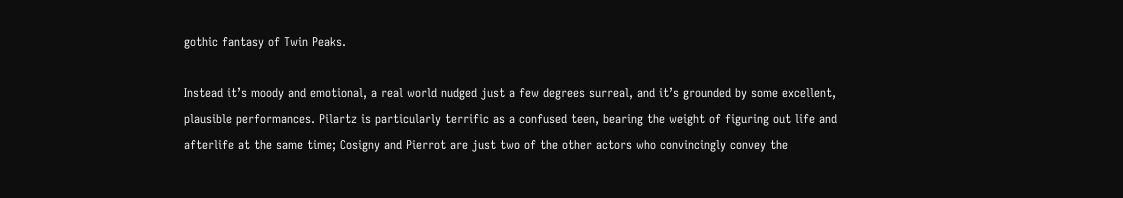gothic fantasy of Twin Peaks.

Instead it’s moody and emotional, a real world nudged just a few degrees surreal, and it’s grounded by some excellent, plausible performances. Pilartz is particularly terrific as a confused teen, bearing the weight of figuring out life and afterlife at the same time; Cosigny and Pierrot are just two of the other actors who convincingly convey the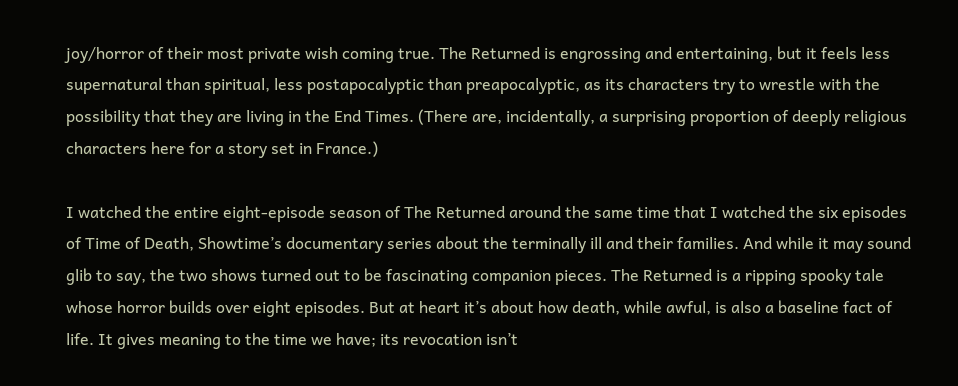joy/horror of their most private wish coming true. The Returned is engrossing and entertaining, but it feels less supernatural than spiritual, less postapocalyptic than preapocalyptic, as its characters try to wrestle with the possibility that they are living in the End Times. (There are, incidentally, a surprising proportion of deeply religious characters here for a story set in France.)

I watched the entire eight-episode season of The Returned around the same time that I watched the six episodes of Time of Death, Showtime’s documentary series about the terminally ill and their families. And while it may sound glib to say, the two shows turned out to be fascinating companion pieces. The Returned is a ripping spooky tale whose horror builds over eight episodes. But at heart it’s about how death, while awful, is also a baseline fact of life. It gives meaning to the time we have; its revocation isn’t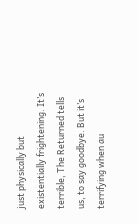just physically but existentially frightening. It’s terrible, The Returned tells us, to say goodbye. But it’s terrifying when au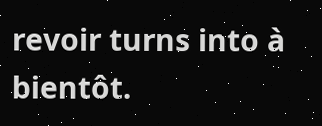revoir turns into à bientôt.